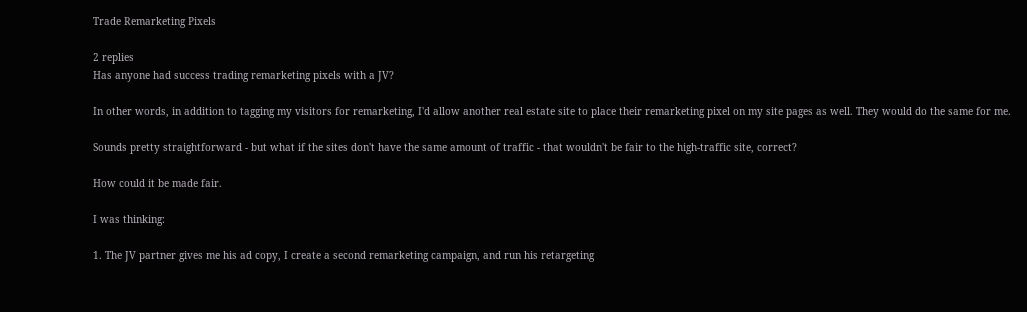Trade Remarketing Pixels

2 replies
Has anyone had success trading remarketing pixels with a JV?

In other words, in addition to tagging my visitors for remarketing, I'd allow another real estate site to place their remarketing pixel on my site pages as well. They would do the same for me.

Sounds pretty straightforward - but what if the sites don't have the same amount of traffic - that wouldn't be fair to the high-traffic site, correct?

How could it be made fair.

I was thinking:

1. The JV partner gives me his ad copy, I create a second remarketing campaign, and run his retargeting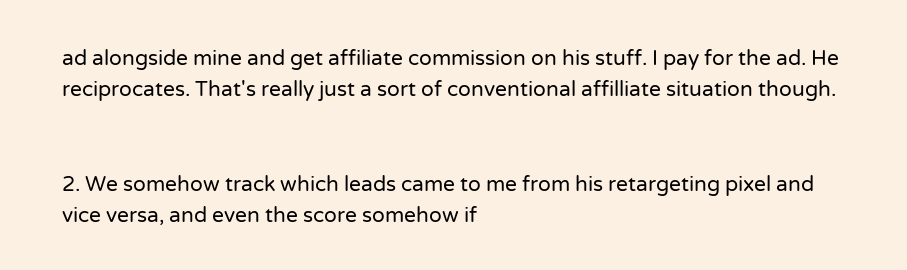ad alongside mine and get affiliate commission on his stuff. I pay for the ad. He reciprocates. That's really just a sort of conventional affilliate situation though.


2. We somehow track which leads came to me from his retargeting pixel and vice versa, and even the score somehow if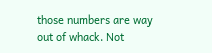those numbers are way out of whack. Not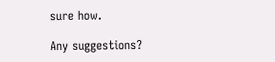sure how.

Any suggestions?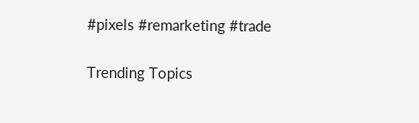#pixels #remarketing #trade

Trending Topics